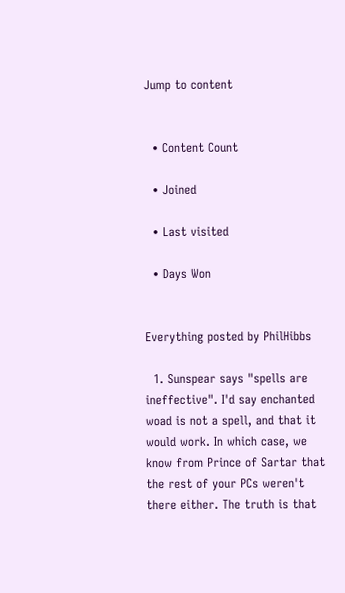Jump to content


  • Content Count

  • Joined

  • Last visited

  • Days Won


Everything posted by PhilHibbs

  1. Sunspear says "spells are ineffective". I'd say enchanted woad is not a spell, and that it would work. In which case, we know from Prince of Sartar that the rest of your PCs weren't there either. The truth is that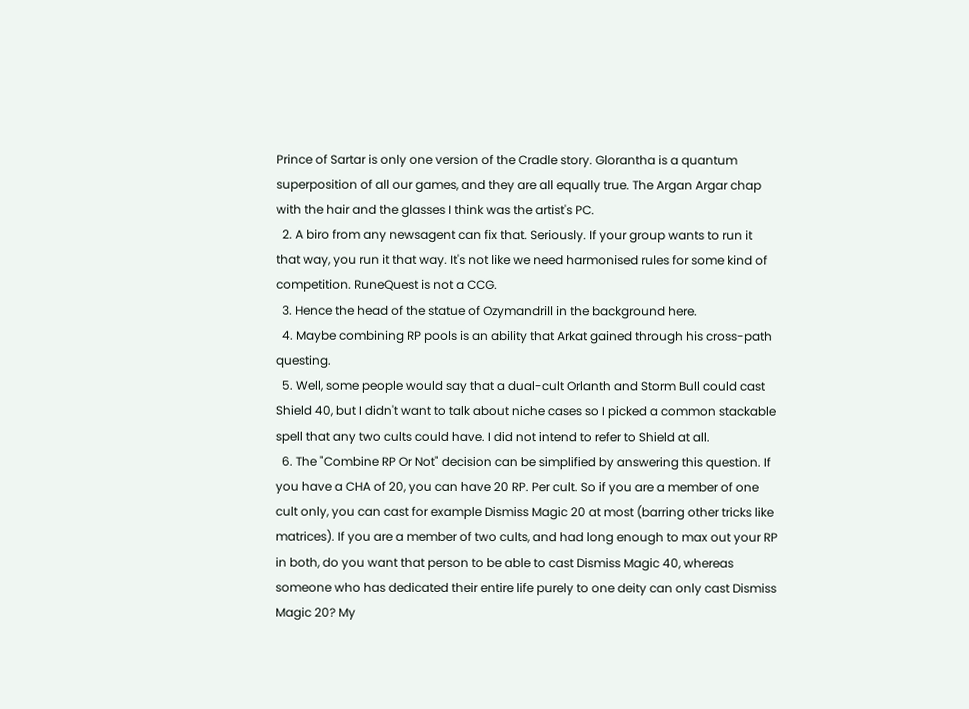Prince of Sartar is only one version of the Cradle story. Glorantha is a quantum superposition of all our games, and they are all equally true. The Argan Argar chap with the hair and the glasses I think was the artist's PC.
  2. A biro from any newsagent can fix that. Seriously. If your group wants to run it that way, you run it that way. It's not like we need harmonised rules for some kind of competition. RuneQuest is not a CCG.
  3. Hence the head of the statue of Ozymandrill in the background here.
  4. Maybe combining RP pools is an ability that Arkat gained through his cross-path questing.
  5. Well, some people would say that a dual-cult Orlanth and Storm Bull could cast Shield 40, but I didn't want to talk about niche cases so I picked a common stackable spell that any two cults could have. I did not intend to refer to Shield at all.
  6. The "Combine RP Or Not" decision can be simplified by answering this question. If you have a CHA of 20, you can have 20 RP. Per cult. So if you are a member of one cult only, you can cast for example Dismiss Magic 20 at most (barring other tricks like matrices). If you are a member of two cults, and had long enough to max out your RP in both, do you want that person to be able to cast Dismiss Magic 40, whereas someone who has dedicated their entire life purely to one deity can only cast Dismiss Magic 20? My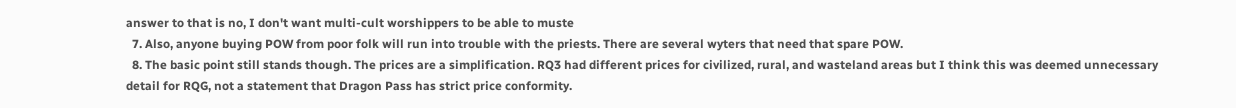answer to that is no, I don't want multi-cult worshippers to be able to muste
  7. Also, anyone buying POW from poor folk will run into trouble with the priests. There are several wyters that need that spare POW.
  8. The basic point still stands though. The prices are a simplification. RQ3 had different prices for civilized, rural, and wasteland areas but I think this was deemed unnecessary detail for RQG, not a statement that Dragon Pass has strict price conformity.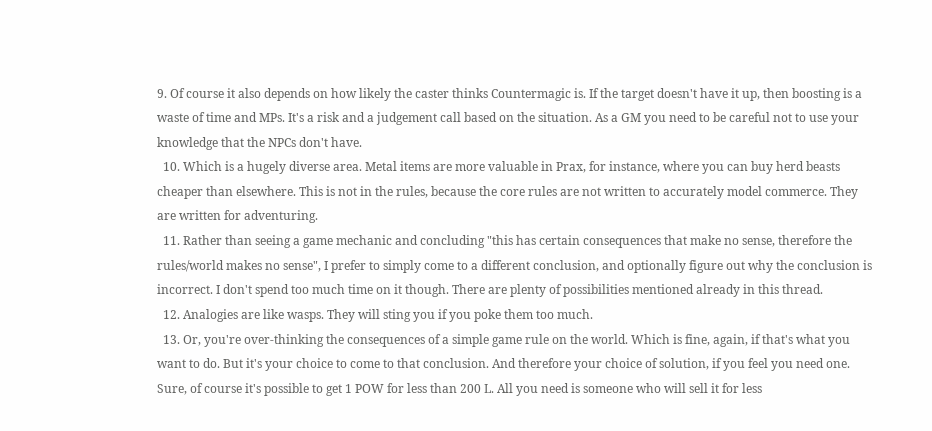9. Of course it also depends on how likely the caster thinks Countermagic is. If the target doesn't have it up, then boosting is a waste of time and MPs. It's a risk and a judgement call based on the situation. As a GM you need to be careful not to use your knowledge that the NPCs don't have.
  10. Which is a hugely diverse area. Metal items are more valuable in Prax, for instance, where you can buy herd beasts cheaper than elsewhere. This is not in the rules, because the core rules are not written to accurately model commerce. They are written for adventuring.
  11. Rather than seeing a game mechanic and concluding "this has certain consequences that make no sense, therefore the rules/world makes no sense", I prefer to simply come to a different conclusion, and optionally figure out why the conclusion is incorrect. I don't spend too much time on it though. There are plenty of possibilities mentioned already in this thread.
  12. Analogies are like wasps. They will sting you if you poke them too much.
  13. Or, you're over-thinking the consequences of a simple game rule on the world. Which is fine, again, if that's what you want to do. But it's your choice to come to that conclusion. And therefore your choice of solution, if you feel you need one. Sure, of course it's possible to get 1 POW for less than 200 L. All you need is someone who will sell it for less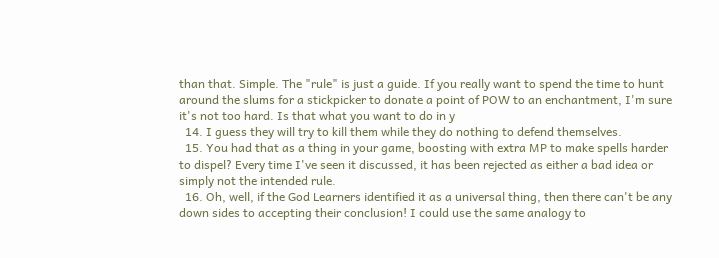than that. Simple. The "rule" is just a guide. If you really want to spend the time to hunt around the slums for a stickpicker to donate a point of POW to an enchantment, I'm sure it's not too hard. Is that what you want to do in y
  14. I guess they will try to kill them while they do nothing to defend themselves.
  15. You had that as a thing in your game, boosting with extra MP to make spells harder to dispel? Every time I've seen it discussed, it has been rejected as either a bad idea or simply not the intended rule.
  16. Oh, well, if the God Learners identified it as a universal thing, then there can't be any down sides to accepting their conclusion! I could use the same analogy to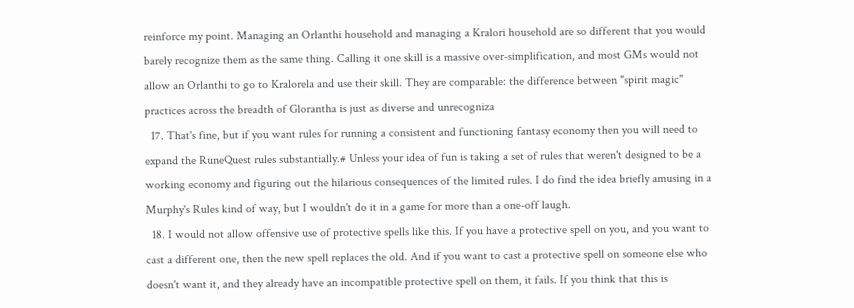reinforce my point. Managing an Orlanthi household and managing a Kralori household are so different that you would barely recognize them as the same thing. Calling it one skill is a massive over-simplification, and most GMs would not allow an Orlanthi to go to Kralorela and use their skill. They are comparable: the difference between "spirit magic" practices across the breadth of Glorantha is just as diverse and unrecogniza
  17. That's fine, but if you want rules for running a consistent and functioning fantasy economy then you will need to expand the RuneQuest rules substantially.# Unless your idea of fun is taking a set of rules that weren't designed to be a working economy and figuring out the hilarious consequences of the limited rules. I do find the idea briefly amusing in a Murphy's Rules kind of way, but I wouldn't do it in a game for more than a one-off laugh.
  18. I would not allow offensive use of protective spells like this. If you have a protective spell on you, and you want to cast a different one, then the new spell replaces the old. And if you want to cast a protective spell on someone else who doesn't want it, and they already have an incompatible protective spell on them, it fails. If you think that this is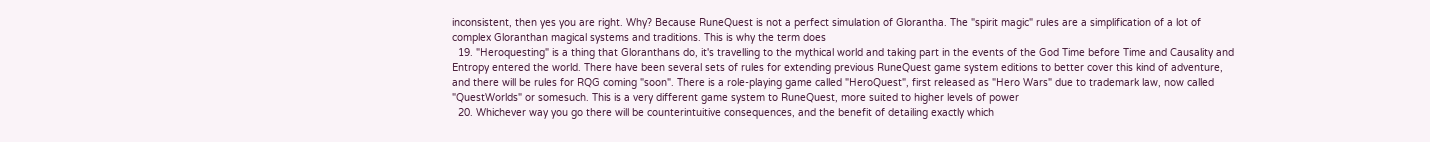inconsistent, then yes you are right. Why? Because RuneQuest is not a perfect simulation of Glorantha. The "spirit magic" rules are a simplification of a lot of complex Gloranthan magical systems and traditions. This is why the term does
  19. "Heroquesting" is a thing that Gloranthans do, it's travelling to the mythical world and taking part in the events of the God Time before Time and Causality and Entropy entered the world. There have been several sets of rules for extending previous RuneQuest game system editions to better cover this kind of adventure, and there will be rules for RQG coming "soon". There is a role-playing game called "HeroQuest", first released as "Hero Wars" due to trademark law, now called "QuestWorlds" or somesuch. This is a very different game system to RuneQuest, more suited to higher levels of power
  20. Whichever way you go there will be counterintuitive consequences, and the benefit of detailing exactly which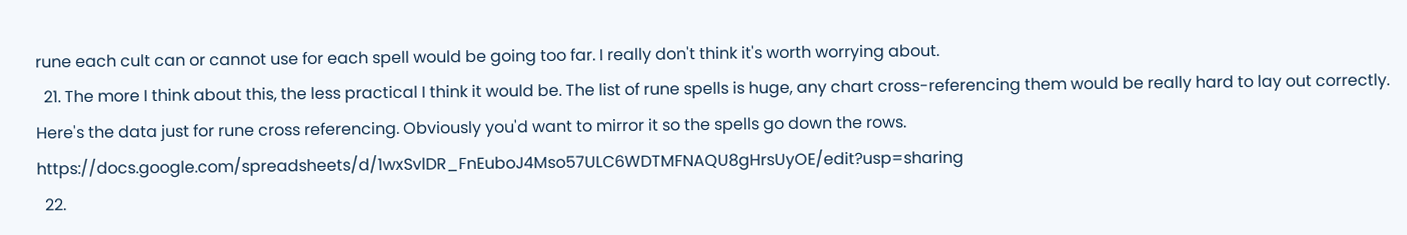rune each cult can or cannot use for each spell would be going too far. I really don't think it's worth worrying about.
  21. The more I think about this, the less practical I think it would be. The list of rune spells is huge, any chart cross-referencing them would be really hard to lay out correctly. Here's the data just for rune cross referencing. Obviously you'd want to mirror it so the spells go down the rows. https://docs.google.com/spreadsheets/d/1wxSvlDR_FnEuboJ4Mso57ULC6WDTMFNAQU8gHrsUyOE/edit?usp=sharing
  22.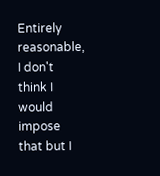Entirely reasonable, I don't think I would impose that but I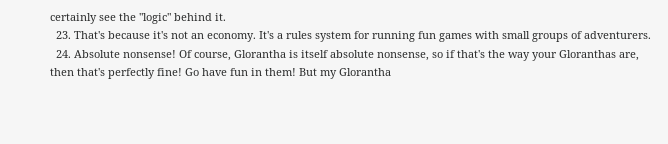certainly see the "logic" behind it.
  23. That's because it's not an economy. It's a rules system for running fun games with small groups of adventurers.
  24. Absolute nonsense! Of course, Glorantha is itself absolute nonsense, so if that's the way your Gloranthas are, then that's perfectly fine! Go have fun in them! But my Glorantha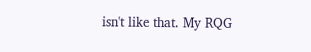isn't like that. My RQG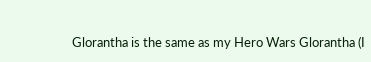Glorantha is the same as my Hero Wars Glorantha (I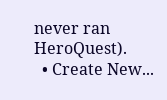never ran HeroQuest).
  • Create New...